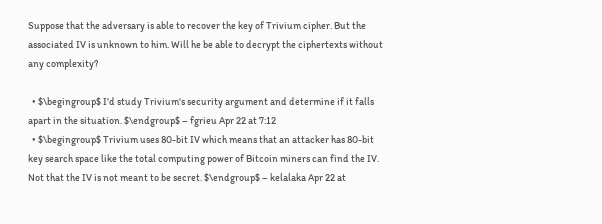Suppose that the adversary is able to recover the key of Trivium cipher. But the associated IV is unknown to him. Will he be able to decrypt the ciphertexts without any complexity?

  • $\begingroup$ I'd study Trivium's security argument and determine if it falls apart in the situation. $\endgroup$ – fgrieu Apr 22 at 7:12
  • $\begingroup$ Trivium uses 80-bit IV which means that an attacker has 80-bit key search space like the total computing power of Bitcoin miners can find the IV. Not that the IV is not meant to be secret. $\endgroup$ – kelalaka Apr 22 at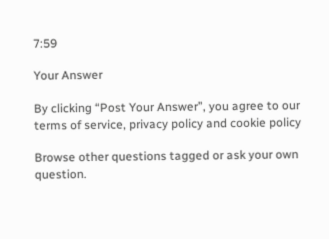7:59

Your Answer

By clicking “Post Your Answer”, you agree to our terms of service, privacy policy and cookie policy

Browse other questions tagged or ask your own question.